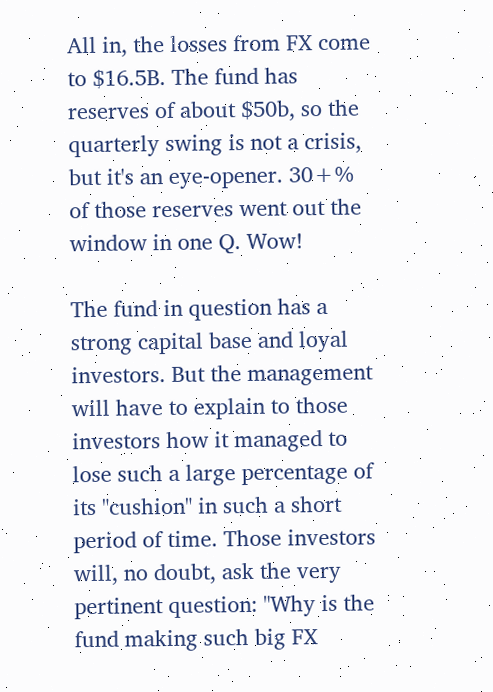All in, the losses from FX come to $16.5B. The fund has reserves of about $50b, so the quarterly swing is not a crisis, but it's an eye-opener. 30+% of those reserves went out the window in one Q. Wow!

The fund in question has a strong capital base and loyal investors. But the management will have to explain to those investors how it managed to lose such a large percentage of its "cushion" in such a short period of time. Those investors will, no doubt, ask the very pertinent question: "Why is the fund making such big FX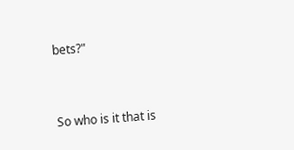bets?"


So who is it that is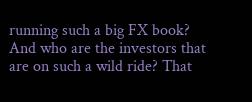running such a big FX book? And who are the investors that are on such a wild ride? That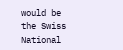would be the Swiss National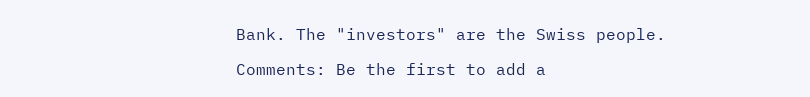Bank. The "investors" are the Swiss people.

Comments: Be the first to add a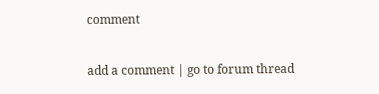comment

add a comment | go to forum thread